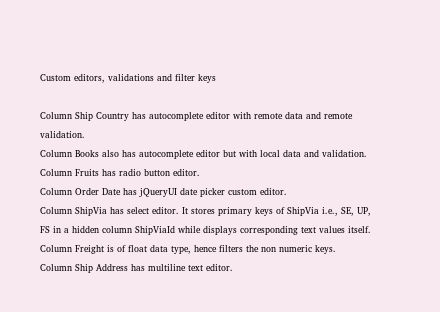Custom editors, validations and filter keys

Column Ship Country has autocomplete editor with remote data and remote validation.
Column Books also has autocomplete editor but with local data and validation.
Column Fruits has radio button editor.
Column Order Date has jQueryUI date picker custom editor.
Column ShipVia has select editor. It stores primary keys of ShipVia i.e., SE, UP, FS in a hidden column ShipViaId while displays corresponding text values itself.
Column Freight is of float data type, hence filters the non numeric keys.
Column Ship Address has multiline text editor.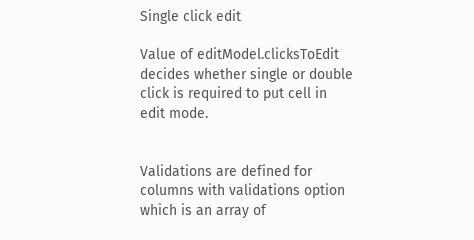Single click edit

Value of editModel.clicksToEdit decides whether single or double click is required to put cell in edit mode.


Validations are defined for columns with validations option which is an array of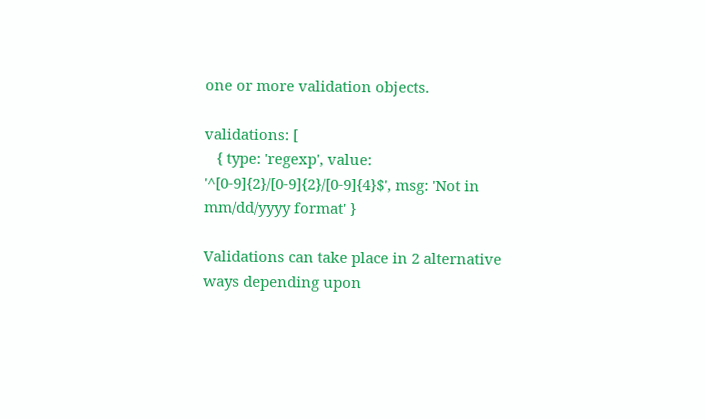one or more validation objects.

validations: [
   { type: 'regexp', value: '^[0-9]{2}/[0-9]{2}/[0-9]{4}$', msg: 'Not in mm/dd/yyyy format' }

Validations can take place in 2 alternative ways depending upon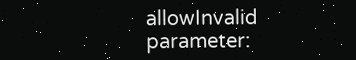allowInvalid parameter: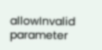allowInvalid parameter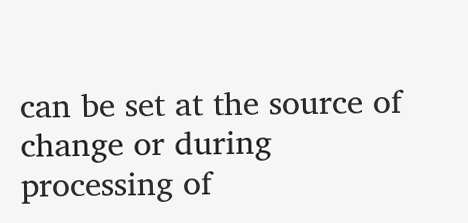can be set at the source of change or during processing of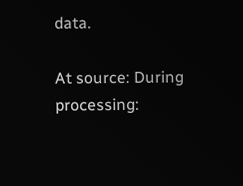data.

At source: During processing: